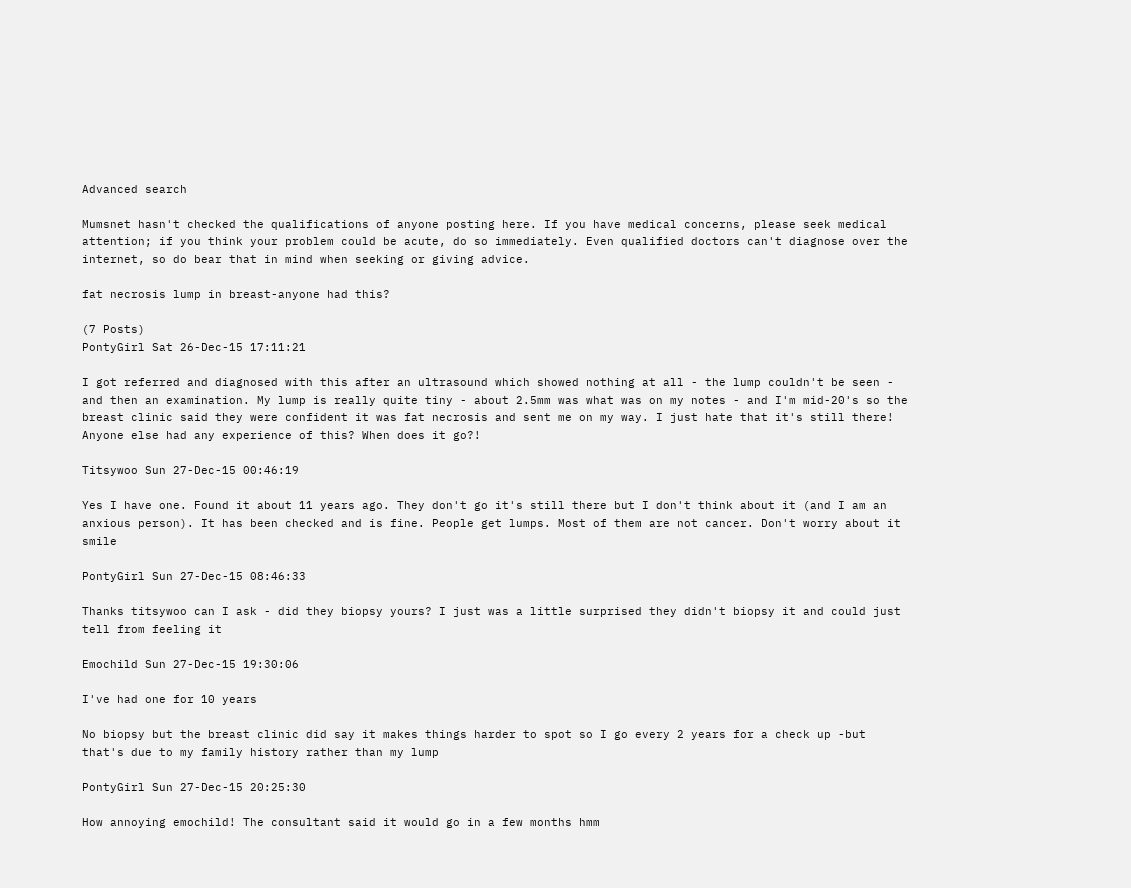Advanced search

Mumsnet hasn't checked the qualifications of anyone posting here. If you have medical concerns, please seek medical attention; if you think your problem could be acute, do so immediately. Even qualified doctors can't diagnose over the internet, so do bear that in mind when seeking or giving advice.

fat necrosis lump in breast-anyone had this?

(7 Posts)
PontyGirl Sat 26-Dec-15 17:11:21

I got referred and diagnosed with this after an ultrasound which showed nothing at all - the lump couldn't be seen - and then an examination. My lump is really quite tiny - about 2.5mm was what was on my notes - and I'm mid-20's so the breast clinic said they were confident it was fat necrosis and sent me on my way. I just hate that it's still there! Anyone else had any experience of this? When does it go?!

Titsywoo Sun 27-Dec-15 00:46:19

Yes I have one. Found it about 11 years ago. They don't go it's still there but I don't think about it (and I am an anxious person). It has been checked and is fine. People get lumps. Most of them are not cancer. Don't worry about it smile

PontyGirl Sun 27-Dec-15 08:46:33

Thanks titsywoo can I ask - did they biopsy yours? I just was a little surprised they didn't biopsy it and could just tell from feeling it

Emochild Sun 27-Dec-15 19:30:06

I've had one for 10 years

No biopsy but the breast clinic did say it makes things harder to spot so I go every 2 years for a check up -but that's due to my family history rather than my lump

PontyGirl Sun 27-Dec-15 20:25:30

How annoying emochild! The consultant said it would go in a few months hmm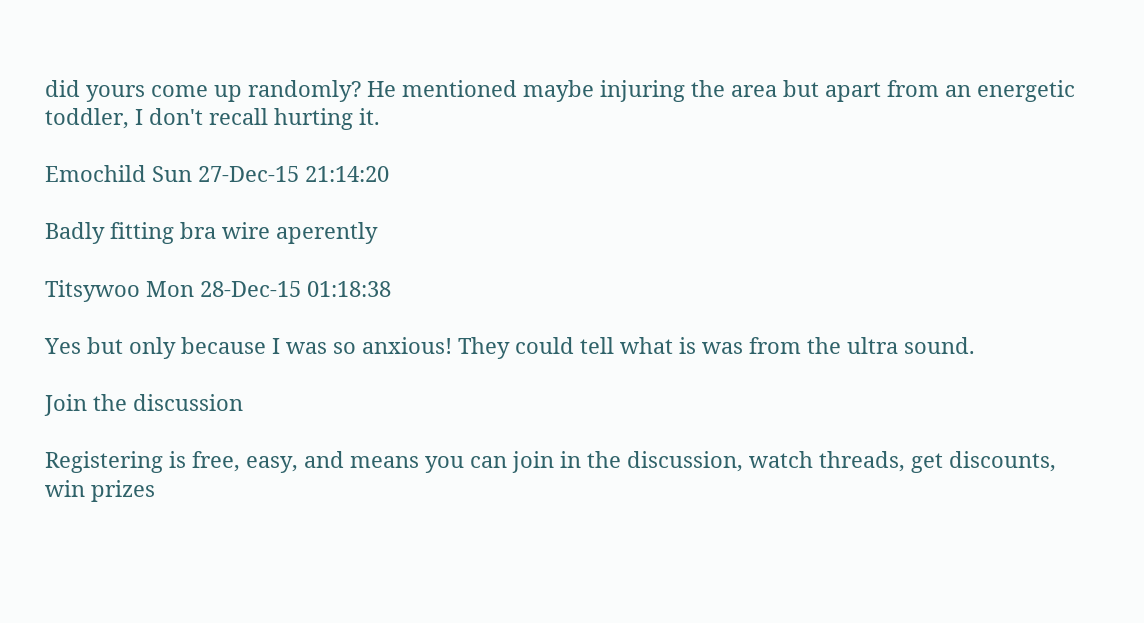did yours come up randomly? He mentioned maybe injuring the area but apart from an energetic toddler, I don't recall hurting it.

Emochild Sun 27-Dec-15 21:14:20

Badly fitting bra wire aperently

Titsywoo Mon 28-Dec-15 01:18:38

Yes but only because I was so anxious! They could tell what is was from the ultra sound.

Join the discussion

Registering is free, easy, and means you can join in the discussion, watch threads, get discounts, win prizes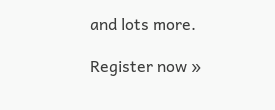and lots more.

Register now »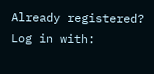Already registered? Log in with: